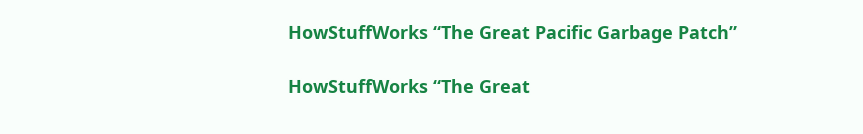HowStuffWorks “The Great Pacific Garbage Patch”

HowStuffWorks “The Great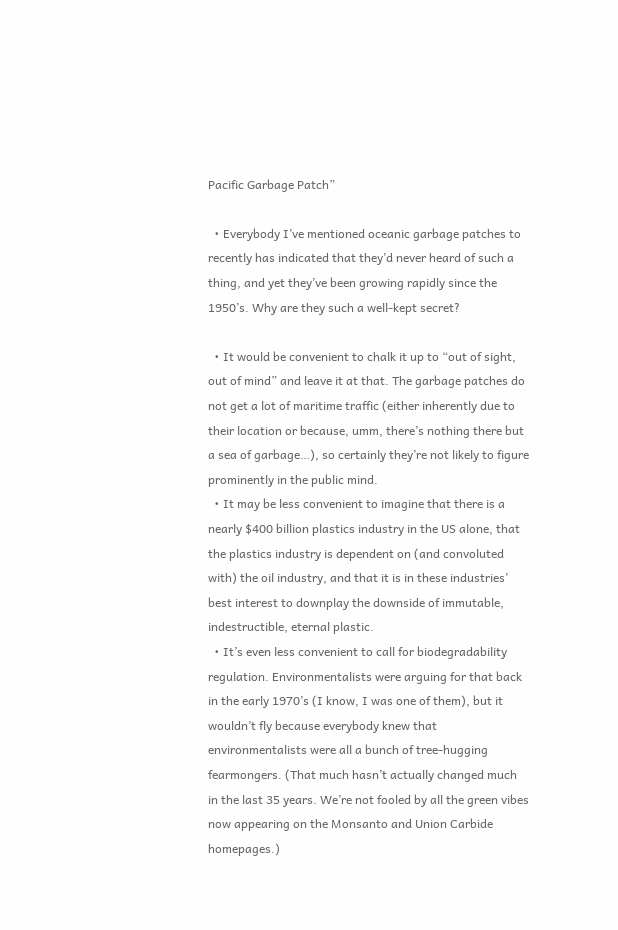Pacific Garbage Patch”

  • Everybody I’ve mentioned oceanic garbage patches to recently has indicated that they’d never heard of such a thing, and yet they’ve been growing rapidly since the 1950’s. Why are they such a well-kept secret?

  • It would be convenient to chalk it up to “out of sight, out of mind” and leave it at that. The garbage patches do not get a lot of maritime traffic (either inherently due to their location or because, umm, there’s nothing there but a sea of garbage…), so certainly they’re not likely to figure prominently in the public mind.
  • It may be less convenient to imagine that there is a nearly $400 billion plastics industry in the US alone, that the plastics industry is dependent on (and convoluted with) the oil industry, and that it is in these industries’ best interest to downplay the downside of immutable, indestructible, eternal plastic.
  • It’s even less convenient to call for biodegradability regulation. Environmentalists were arguing for that back in the early 1970’s (I know, I was one of them), but it wouldn’t fly because everybody knew that environmentalists were all a bunch of tree-hugging fearmongers. (That much hasn’t actually changed much in the last 35 years. We’re not fooled by all the green vibes now appearing on the Monsanto and Union Carbide homepages.)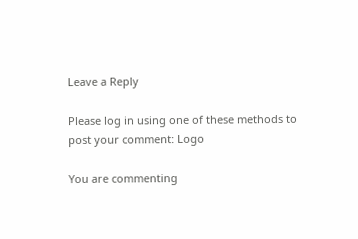Leave a Reply

Please log in using one of these methods to post your comment: Logo

You are commenting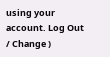using your account. Log Out / Change )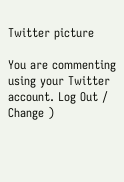Twitter picture

You are commenting using your Twitter account. Log Out / Change )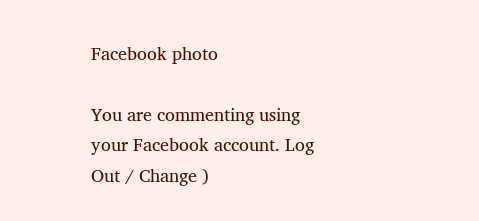Facebook photo

You are commenting using your Facebook account. Log Out / Change )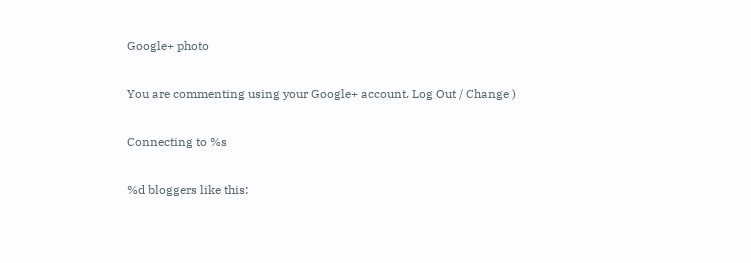Google+ photo

You are commenting using your Google+ account. Log Out / Change )

Connecting to %s

%d bloggers like this: